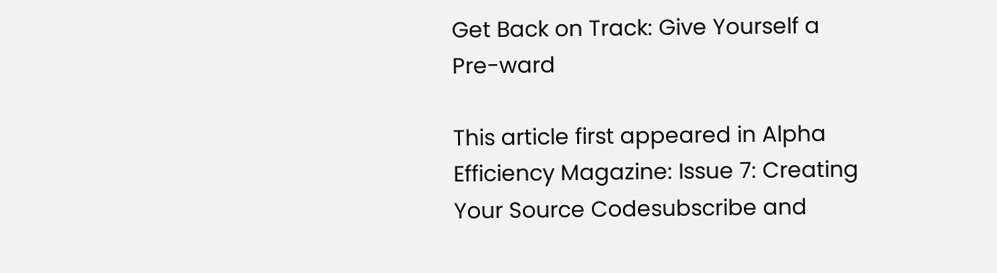Get Back on Track: Give Yourself a Pre-ward

This article first appeared in Alpha Efficiency Magazine: Issue 7: Creating Your Source Codesubscribe and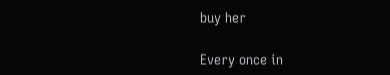buy her

Every once in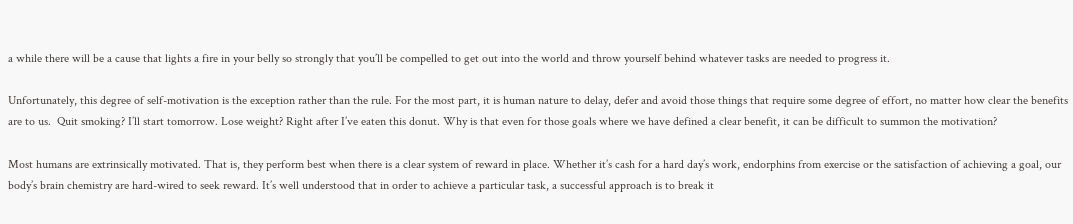a while there will be a cause that lights a fire in your belly so strongly that you’ll be compelled to get out into the world and throw yourself behind whatever tasks are needed to progress it.

Unfortunately, this degree of self-motivation is the exception rather than the rule. For the most part, it is human nature to delay, defer and avoid those things that require some degree of effort, no matter how clear the benefits are to us.  Quit smoking? I’ll start tomorrow. Lose weight? Right after I’ve eaten this donut. Why is that even for those goals where we have defined a clear benefit, it can be difficult to summon the motivation?

Most humans are extrinsically motivated. That is, they perform best when there is a clear system of reward in place. Whether it’s cash for a hard day’s work, endorphins from exercise or the satisfaction of achieving a goal, our body’s brain chemistry are hard-wired to seek reward. It’s well understood that in order to achieve a particular task, a successful approach is to break it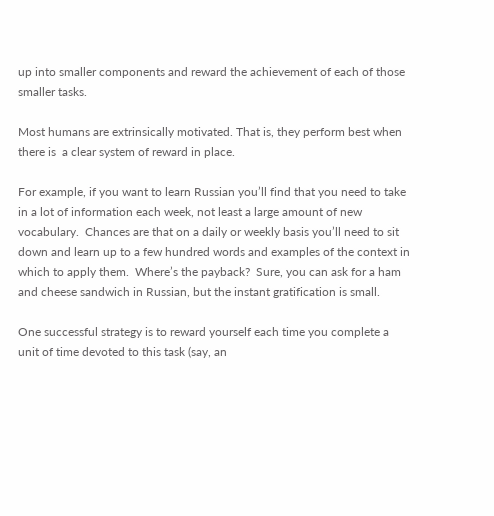up into smaller components and reward the achievement of each of those smaller tasks.

Most humans are extrinsically motivated. That is, they perform best when there is  a clear system of reward in place.

For example, if you want to learn Russian you’ll find that you need to take in a lot of information each week, not least a large amount of new vocabulary.  Chances are that on a daily or weekly basis you’ll need to sit down and learn up to a few hundred words and examples of the context in which to apply them.  Where’s the payback?  Sure, you can ask for a ham and cheese sandwich in Russian, but the instant gratification is small.

One successful strategy is to reward yourself each time you complete a unit of time devoted to this task (say, an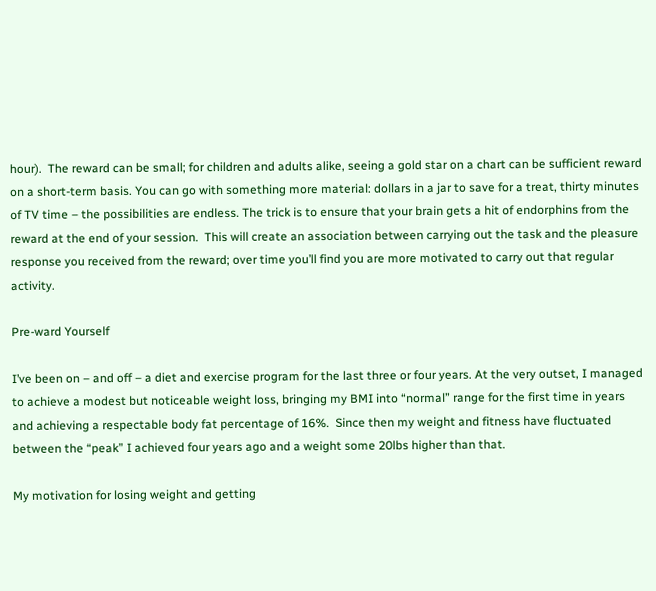hour).  The reward can be small; for children and adults alike, seeing a gold star on a chart can be sufficient reward on a short-term basis. You can go with something more material: dollars in a jar to save for a treat, thirty minutes of TV time – the possibilities are endless. The trick is to ensure that your brain gets a hit of endorphins from the reward at the end of your session.  This will create an association between carrying out the task and the pleasure response you received from the reward; over time you’ll find you are more motivated to carry out that regular activity.

Pre-ward Yourself

I’ve been on – and off – a diet and exercise program for the last three or four years. At the very outset, I managed to achieve a modest but noticeable weight loss, bringing my BMI into “normal” range for the first time in years and achieving a respectable body fat percentage of 16%.  Since then my weight and fitness have fluctuated between the “peak” I achieved four years ago and a weight some 20lbs higher than that.

My motivation for losing weight and getting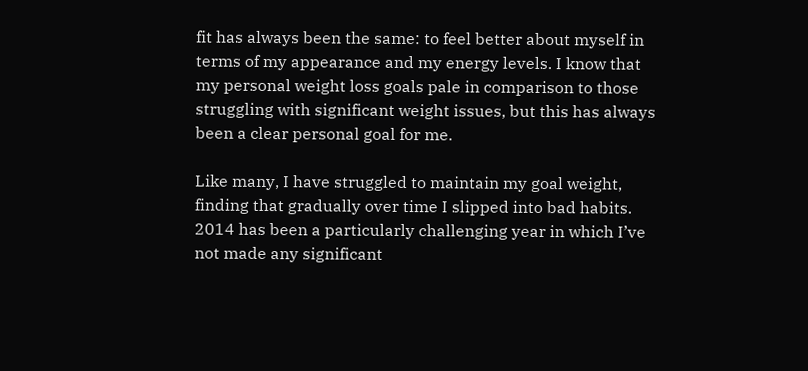fit has always been the same: to feel better about myself in terms of my appearance and my energy levels. I know that my personal weight loss goals pale in comparison to those struggling with significant weight issues, but this has always been a clear personal goal for me.

Like many, I have struggled to maintain my goal weight, finding that gradually over time I slipped into bad habits.  2014 has been a particularly challenging year in which I’ve not made any significant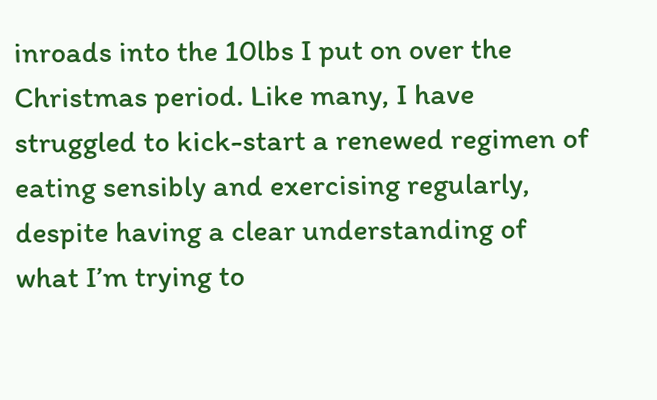inroads into the 10lbs I put on over the Christmas period. Like many, I have struggled to kick-start a renewed regimen of eating sensibly and exercising regularly, despite having a clear understanding of what I’m trying to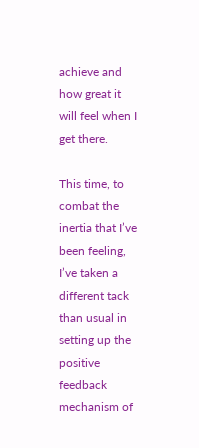achieve and how great it will feel when I get there.

This time, to combat the inertia that I’ve been feeling, I’ve taken a different tack than usual in setting up the positive feedback mechanism of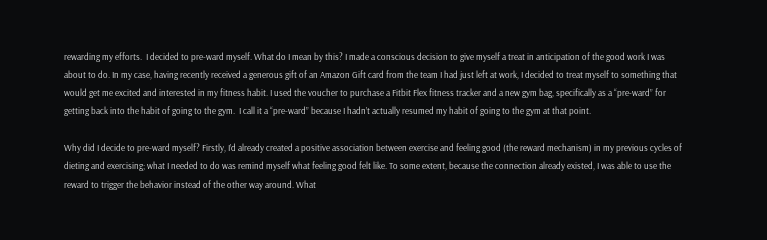rewarding my efforts.  I decided to pre-ward myself. What do I mean by this? I made a conscious decision to give myself a treat in anticipation of the good work I was about to do. In my case, having recently received a generous gift of an Amazon Gift card from the team I had just left at work, I decided to treat myself to something that would get me excited and interested in my fitness habit. I used the voucher to purchase a Fitbit Flex fitness tracker and a new gym bag, specifically as a “pre-ward” for getting back into the habit of going to the gym.  I call it a “pre-ward” because I hadn’t actually resumed my habit of going to the gym at that point.

Why did I decide to pre-ward myself? Firstly, I’d already created a positive association between exercise and feeling good (the reward mechanism) in my previous cycles of dieting and exercising; what I needed to do was remind myself what feeling good felt like. To some extent, because the connection already existed, I was able to use the reward to trigger the behavior instead of the other way around. What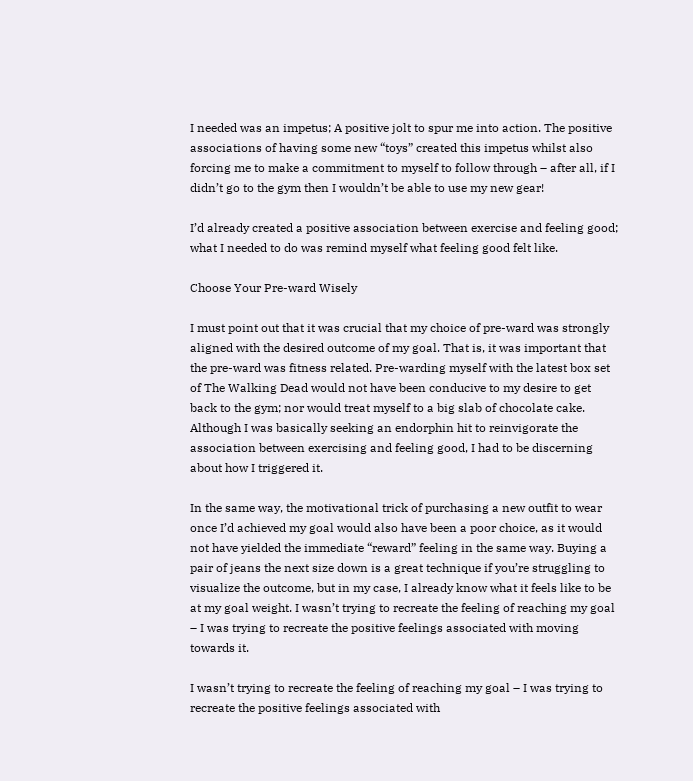I needed was an impetus; A positive jolt to spur me into action. The positive associations of having some new “toys” created this impetus whilst also forcing me to make a commitment to myself to follow through – after all, if I didn’t go to the gym then I wouldn’t be able to use my new gear!

I’d already created a positive association between exercise and feeling good; what I needed to do was remind myself what feeling good felt like.

Choose Your Pre-ward Wisely

I must point out that it was crucial that my choice of pre-ward was strongly aligned with the desired outcome of my goal. That is, it was important that the pre-ward was fitness related. Pre-warding myself with the latest box set of The Walking Dead would not have been conducive to my desire to get back to the gym; nor would treat myself to a big slab of chocolate cake. Although I was basically seeking an endorphin hit to reinvigorate the association between exercising and feeling good, I had to be discerning about how I triggered it.

In the same way, the motivational trick of purchasing a new outfit to wear once I’d achieved my goal would also have been a poor choice, as it would not have yielded the immediate “reward” feeling in the same way. Buying a pair of jeans the next size down is a great technique if you’re struggling to visualize the outcome, but in my case, I already know what it feels like to be at my goal weight. I wasn’t trying to recreate the feeling of reaching my goal – I was trying to recreate the positive feelings associated with moving towards it.

I wasn’t trying to recreate the feeling of reaching my goal – I was trying to recreate the positive feelings associated with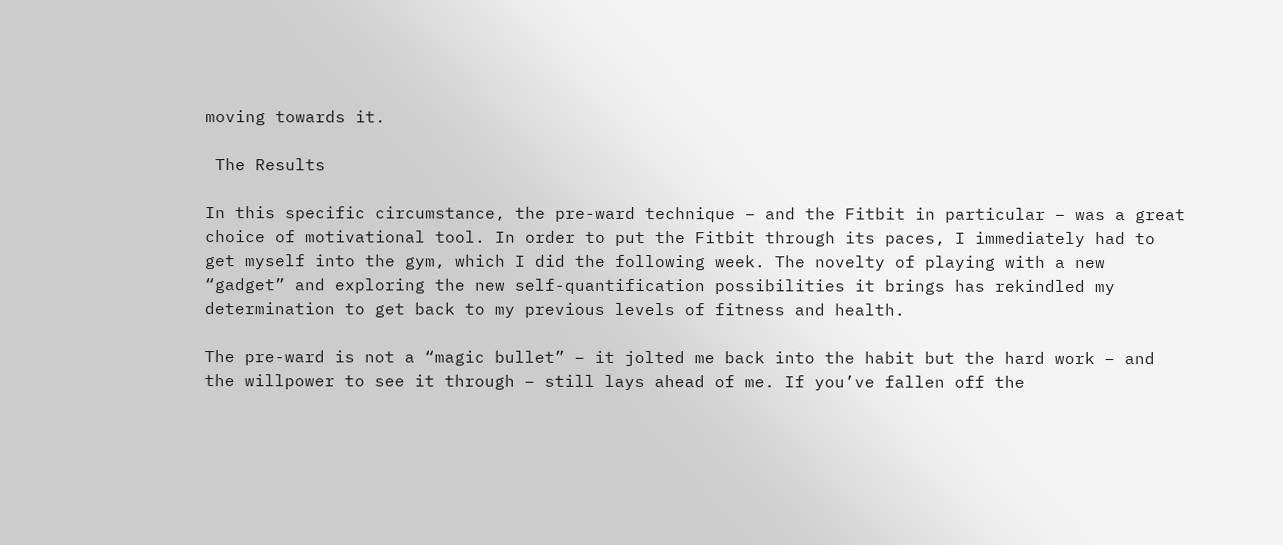moving towards it.

 The Results

In this specific circumstance, the pre-ward technique – and the Fitbit in particular – was a great choice of motivational tool. In order to put the Fitbit through its paces, I immediately had to get myself into the gym, which I did the following week. The novelty of playing with a new “gadget” and exploring the new self-quantification possibilities it brings has rekindled my determination to get back to my previous levels of fitness and health.

The pre-ward is not a “magic bullet” – it jolted me back into the habit but the hard work – and the willpower to see it through – still lays ahead of me. If you’ve fallen off the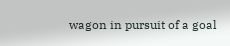wagon in pursuit of a goal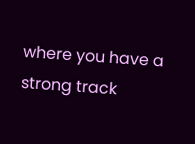where you have a strong track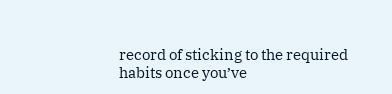record of sticking to the required habits once you’ve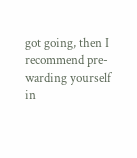got going, then I recommend pre-warding yourself in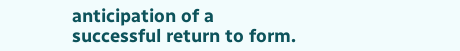anticipation of a successful return to form.